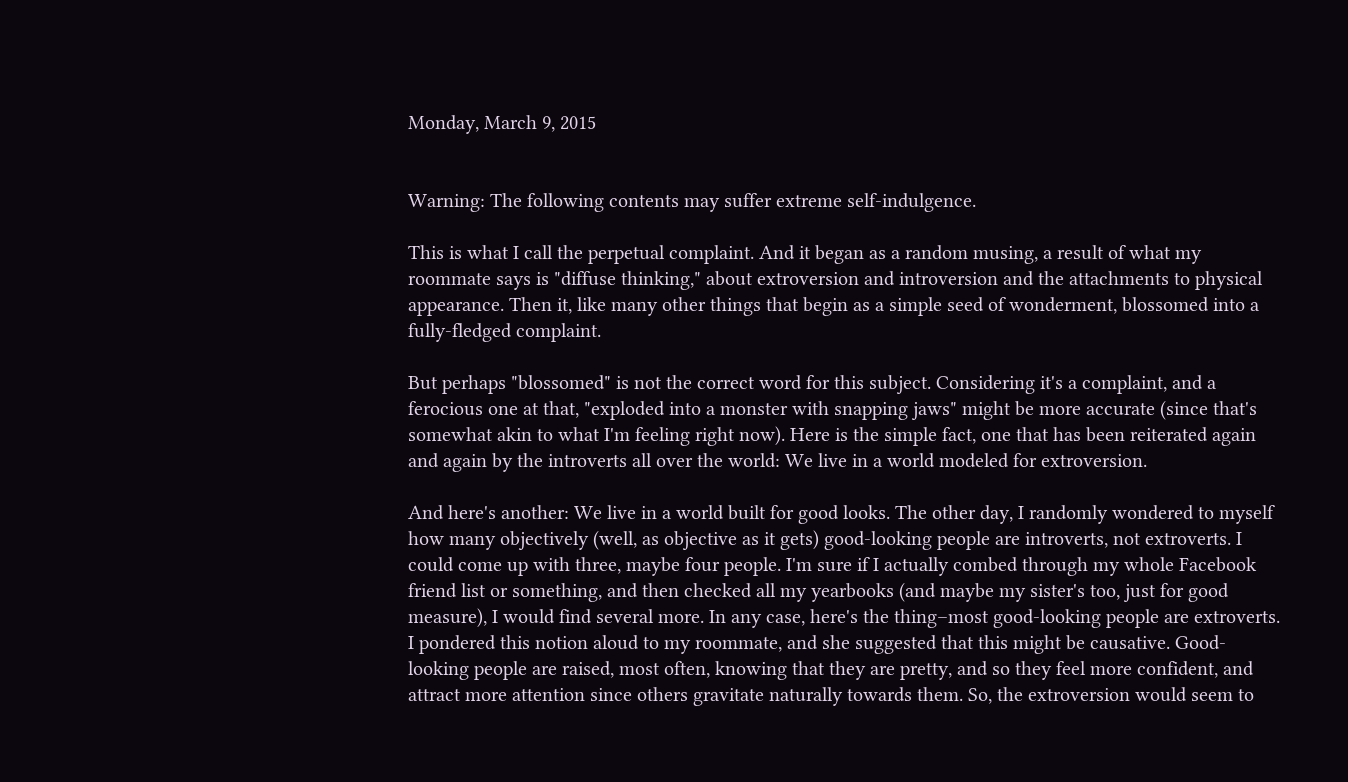Monday, March 9, 2015


Warning: The following contents may suffer extreme self-indulgence.

This is what I call the perpetual complaint. And it began as a random musing, a result of what my roommate says is "diffuse thinking," about extroversion and introversion and the attachments to physical appearance. Then it, like many other things that begin as a simple seed of wonderment, blossomed into a fully-fledged complaint.

But perhaps "blossomed" is not the correct word for this subject. Considering it's a complaint, and a ferocious one at that, "exploded into a monster with snapping jaws" might be more accurate (since that's somewhat akin to what I'm feeling right now). Here is the simple fact, one that has been reiterated again and again by the introverts all over the world: We live in a world modeled for extroversion.

And here's another: We live in a world built for good looks. The other day, I randomly wondered to myself how many objectively (well, as objective as it gets) good-looking people are introverts, not extroverts. I could come up with three, maybe four people. I'm sure if I actually combed through my whole Facebook friend list or something, and then checked all my yearbooks (and maybe my sister's too, just for good measure), I would find several more. In any case, here's the thing–most good-looking people are extroverts. I pondered this notion aloud to my roommate, and she suggested that this might be causative. Good-looking people are raised, most often, knowing that they are pretty, and so they feel more confident, and attract more attention since others gravitate naturally towards them. So, the extroversion would seem to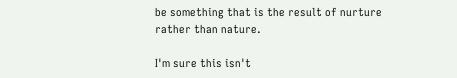be something that is the result of nurture rather than nature.

I'm sure this isn't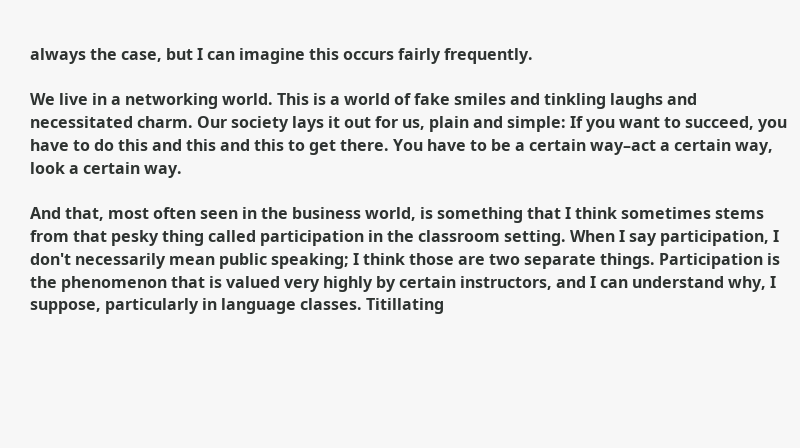always the case, but I can imagine this occurs fairly frequently.

We live in a networking world. This is a world of fake smiles and tinkling laughs and necessitated charm. Our society lays it out for us, plain and simple: If you want to succeed, you have to do this and this and this to get there. You have to be a certain way–act a certain way, look a certain way.

And that, most often seen in the business world, is something that I think sometimes stems from that pesky thing called participation in the classroom setting. When I say participation, I don't necessarily mean public speaking; I think those are two separate things. Participation is the phenomenon that is valued very highly by certain instructors, and I can understand why, I suppose, particularly in language classes. Titillating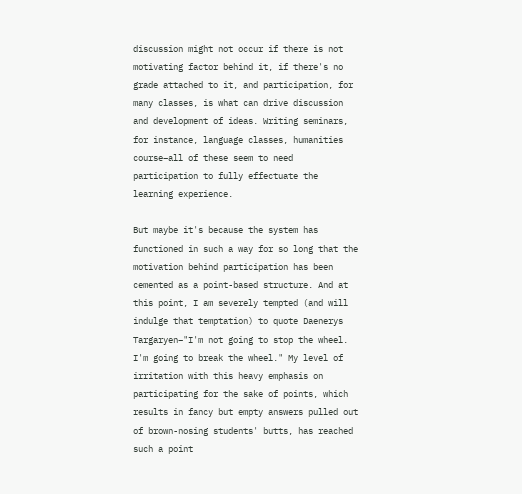discussion might not occur if there is not motivating factor behind it, if there's no grade attached to it, and participation, for many classes, is what can drive discussion and development of ideas. Writing seminars, for instance, language classes, humanities course–all of these seem to need participation to fully effectuate the learning experience.

But maybe it's because the system has functioned in such a way for so long that the motivation behind participation has been cemented as a point-based structure. And at this point, I am severely tempted (and will indulge that temptation) to quote Daenerys Targaryen–"I'm not going to stop the wheel. I'm going to break the wheel." My level of irritation with this heavy emphasis on participating for the sake of points, which results in fancy but empty answers pulled out of brown-nosing students' butts, has reached such a point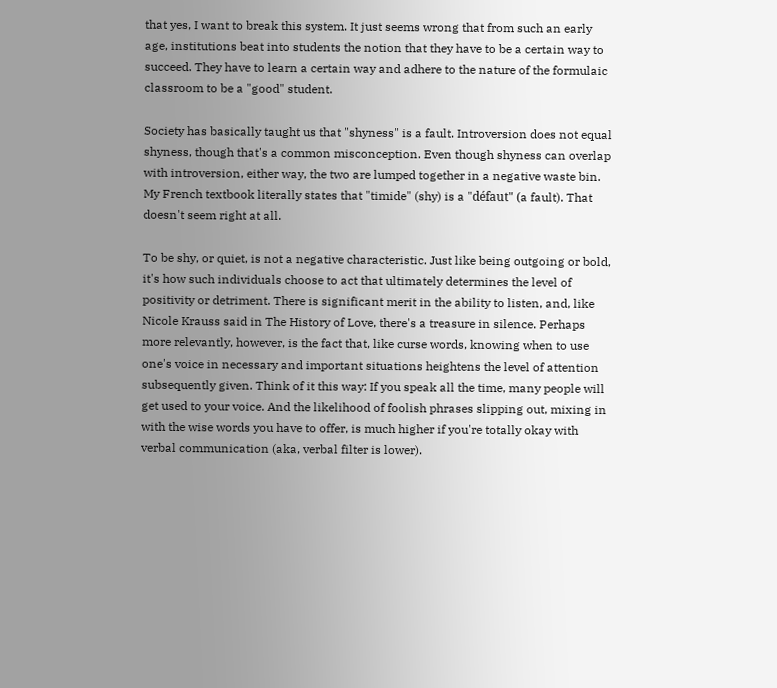that yes, I want to break this system. It just seems wrong that from such an early age, institutions beat into students the notion that they have to be a certain way to succeed. They have to learn a certain way and adhere to the nature of the formulaic classroom to be a "good" student.

Society has basically taught us that "shyness" is a fault. Introversion does not equal shyness, though that's a common misconception. Even though shyness can overlap with introversion, either way, the two are lumped together in a negative waste bin. My French textbook literally states that "timide" (shy) is a "défaut" (a fault). That doesn't seem right at all.

To be shy, or quiet, is not a negative characteristic. Just like being outgoing or bold, it's how such individuals choose to act that ultimately determines the level of positivity or detriment. There is significant merit in the ability to listen, and, like Nicole Krauss said in The History of Love, there's a treasure in silence. Perhaps more relevantly, however, is the fact that, like curse words, knowing when to use one's voice in necessary and important situations heightens the level of attention subsequently given. Think of it this way: If you speak all the time, many people will get used to your voice. And the likelihood of foolish phrases slipping out, mixing in with the wise words you have to offer, is much higher if you're totally okay with verbal communication (aka, verbal filter is lower).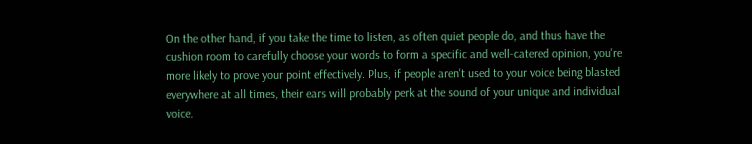On the other hand, if you take the time to listen, as often quiet people do, and thus have the cushion room to carefully choose your words to form a specific and well-catered opinion, you're more likely to prove your point effectively. Plus, if people aren't used to your voice being blasted everywhere at all times, their ears will probably perk at the sound of your unique and individual voice.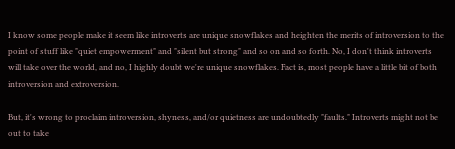I know some people make it seem like introverts are unique snowflakes and heighten the merits of introversion to the point of stuff like "quiet empowerment" and "silent but strong" and so on and so forth. No, I don't think introverts will take over the world, and no, I highly doubt we're unique snowflakes. Fact is, most people have a little bit of both introversion and extroversion.

But, it's wrong to proclaim introversion, shyness, and/or quietness are undoubtedly "faults." Introverts might not be out to take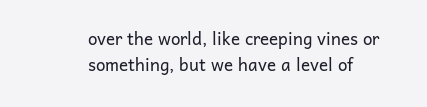over the world, like creeping vines or something, but we have a level of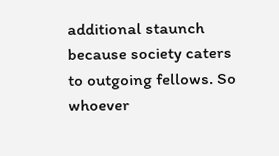additional staunch because society caters to outgoing fellows. So whoever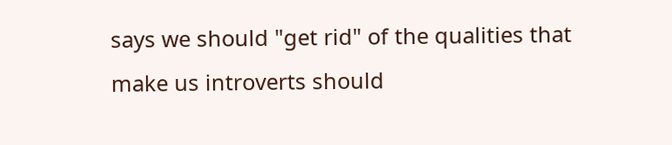says we should "get rid" of the qualities that make us introverts should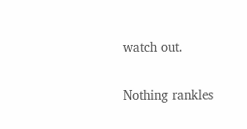watch out.

Nothing rankles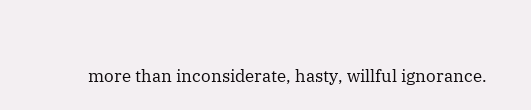more than inconsiderate, hasty, willful ignorance.